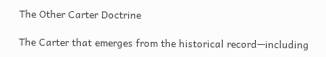The Other Carter Doctrine

The Carter that emerges from the historical record—including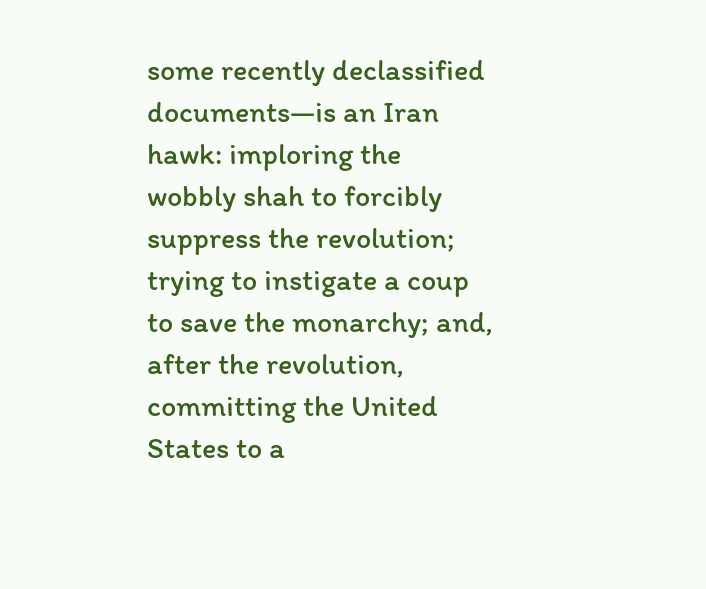some recently declassified documents—is an Iran hawk: imploring the wobbly shah to forcibly suppress the revolution; trying to instigate a coup to save the monarchy; and, after the revolution, committing the United States to a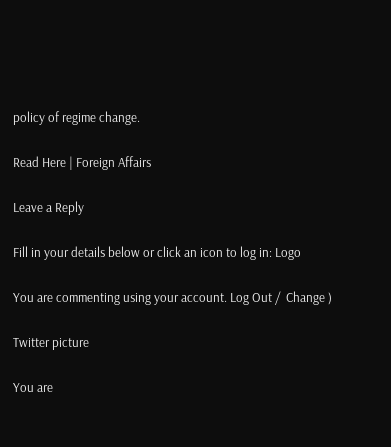policy of regime change.

Read Here | Foreign Affairs

Leave a Reply

Fill in your details below or click an icon to log in: Logo

You are commenting using your account. Log Out /  Change )

Twitter picture

You are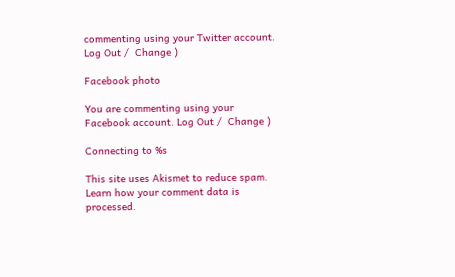commenting using your Twitter account. Log Out /  Change )

Facebook photo

You are commenting using your Facebook account. Log Out /  Change )

Connecting to %s

This site uses Akismet to reduce spam. Learn how your comment data is processed.